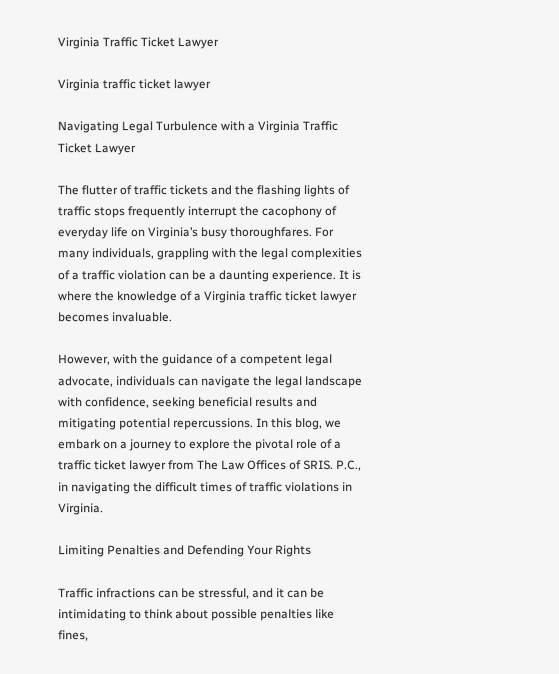Virginia Traffic Ticket Lawyer

Virginia traffic ticket lawyer

Navigating Legal Turbulence with a Virginia Traffic Ticket Lawyer

The flutter of traffic tickets and the flashing lights of traffic stops frequently interrupt the cacophony of everyday life on Virginia’s busy thoroughfares. For many individuals, grappling with the legal complexities of a traffic violation can be a daunting experience. It is where the knowledge of a Virginia traffic ticket lawyer becomes invaluable.

However, with the guidance of a competent legal advocate, individuals can navigate the legal landscape with confidence, seeking beneficial results and mitigating potential repercussions. In this blog, we embark on a journey to explore the pivotal role of a traffic ticket lawyer from The Law Offices of SRIS. P.C., in navigating the difficult times of traffic violations in Virginia.

Limiting Penalties and Defending Your Rights

Traffic infractions can be stressful, and it can be intimidating to think about possible penalties like fines,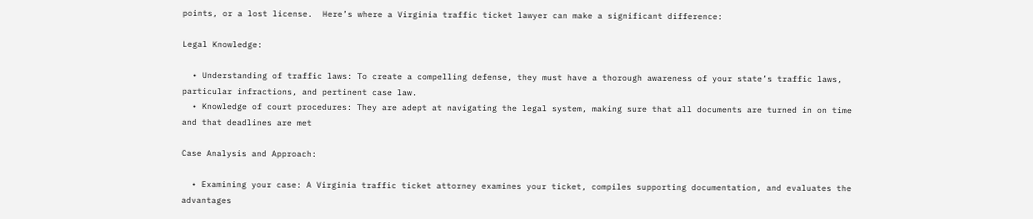points, or a lost license.  Here’s where a Virginia traffic ticket lawyer can make a significant difference:

Legal Knowledge:

  • Understanding of traffic laws: To create a compelling defense, they must have a thorough awareness of your state’s traffic laws, particular infractions, and pertinent case law.
  • Knowledge of court procedures: They are adept at navigating the legal system, making sure that all documents are turned in on time and that deadlines are met

Case Analysis and Approach:

  • Examining your case: A Virginia traffic ticket attorney examines your ticket, compiles supporting documentation, and evaluates the advantages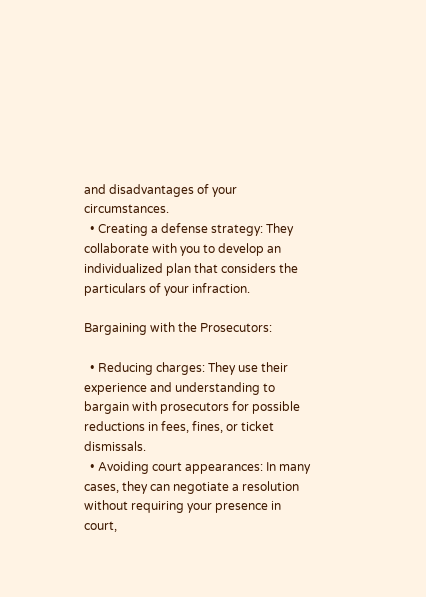and disadvantages of your circumstances.
  • Creating a defense strategy: They collaborate with you to develop an individualized plan that considers the particulars of your infraction.

Bargaining with the Prosecutors:

  • Reducing charges: They use their experience and understanding to bargain with prosecutors for possible reductions in fees, fines, or ticket dismissals.
  • Avoiding court appearances: In many cases, they can negotiate a resolution without requiring your presence in court,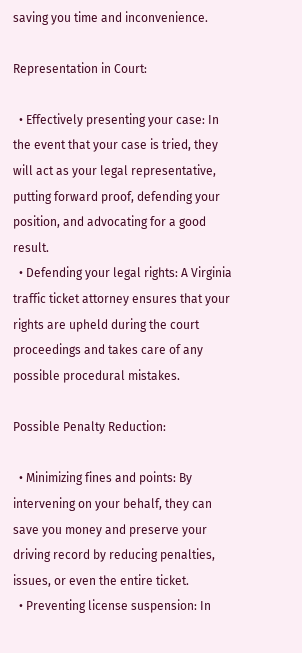saving you time and inconvenience.

Representation in Court:

  • Effectively presenting your case: In the event that your case is tried, they will act as your legal representative, putting forward proof, defending your position, and advocating for a good result.
  • Defending your legal rights: A Virginia traffic ticket attorney ensures that your rights are upheld during the court proceedings and takes care of any possible procedural mistakes.

Possible Penalty Reduction:

  • Minimizing fines and points: By intervening on your behalf, they can save you money and preserve your driving record by reducing penalties, issues, or even the entire ticket.
  • Preventing license suspension: In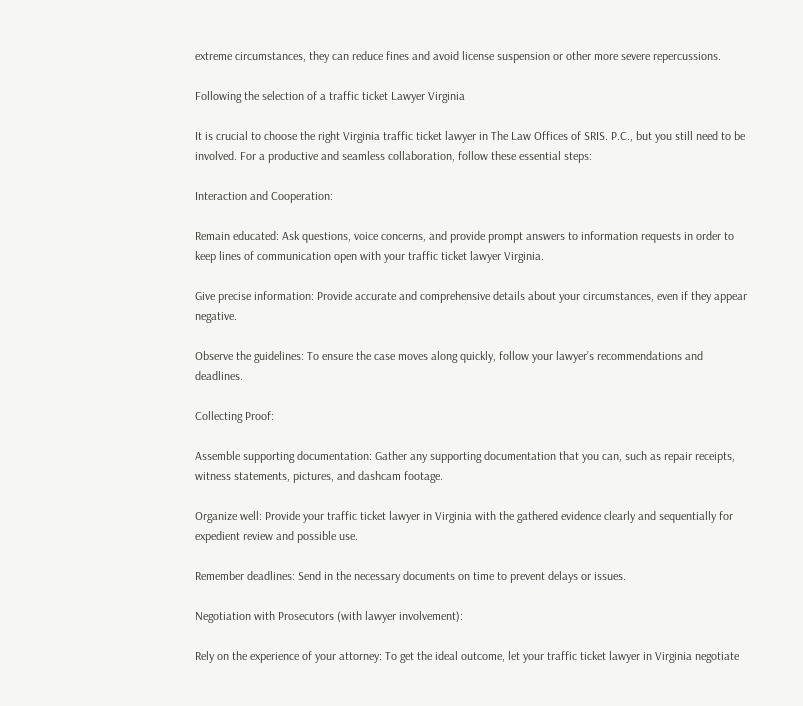extreme circumstances, they can reduce fines and avoid license suspension or other more severe repercussions.

Following the selection of a traffic ticket Lawyer Virginia

It is crucial to choose the right Virginia traffic ticket lawyer in The Law Offices of SRIS. P.C., but you still need to be involved. For a productive and seamless collaboration, follow these essential steps:

Interaction and Cooperation:

Remain educated: Ask questions, voice concerns, and provide prompt answers to information requests in order to keep lines of communication open with your traffic ticket lawyer Virginia.

Give precise information: Provide accurate and comprehensive details about your circumstances, even if they appear negative.

Observe the guidelines: To ensure the case moves along quickly, follow your lawyer’s recommendations and deadlines.

Collecting Proof:

Assemble supporting documentation: Gather any supporting documentation that you can, such as repair receipts, witness statements, pictures, and dashcam footage.

Organize well: Provide your traffic ticket lawyer in Virginia with the gathered evidence clearly and sequentially for expedient review and possible use.

Remember deadlines: Send in the necessary documents on time to prevent delays or issues.

Negotiation with Prosecutors (with lawyer involvement):

Rely on the experience of your attorney: To get the ideal outcome, let your traffic ticket lawyer in Virginia negotiate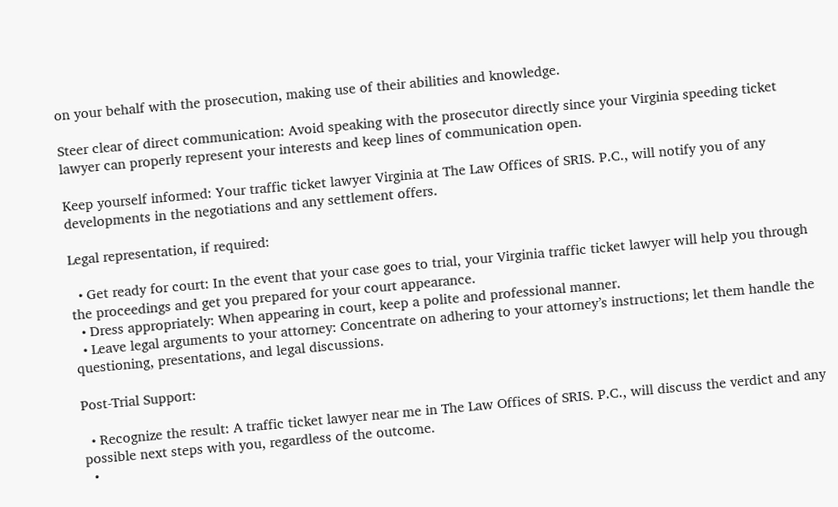on your behalf with the prosecution, making use of their abilities and knowledge.

Steer clear of direct communication: Avoid speaking with the prosecutor directly since your Virginia speeding ticket lawyer can properly represent your interests and keep lines of communication open.

Keep yourself informed: Your traffic ticket lawyer Virginia at The Law Offices of SRIS. P.C., will notify you of any developments in the negotiations and any settlement offers.

Legal representation, if required:

  • Get ready for court: In the event that your case goes to trial, your Virginia traffic ticket lawyer will help you through the proceedings and get you prepared for your court appearance.
  • Dress appropriately: When appearing in court, keep a polite and professional manner.
  • Leave legal arguments to your attorney: Concentrate on adhering to your attorney’s instructions; let them handle the questioning, presentations, and legal discussions.

Post-Trial Support:

  • Recognize the result: A traffic ticket lawyer near me in The Law Offices of SRIS. P.C., will discuss the verdict and any possible next steps with you, regardless of the outcome.
  •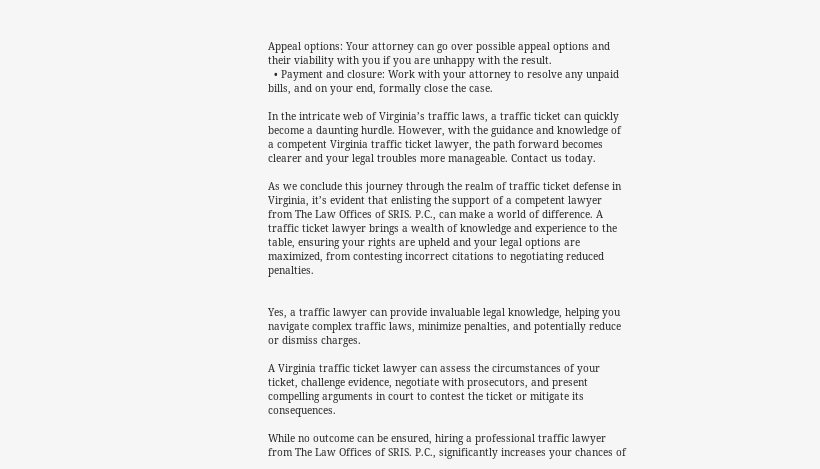Appeal options: Your attorney can go over possible appeal options and their viability with you if you are unhappy with the result.
  • Payment and closure: Work with your attorney to resolve any unpaid bills, and on your end, formally close the case.

In the intricate web of Virginia’s traffic laws, a traffic ticket can quickly become a daunting hurdle. However, with the guidance and knowledge of a competent Virginia traffic ticket lawyer, the path forward becomes clearer and your legal troubles more manageable. Contact us today.

As we conclude this journey through the realm of traffic ticket defense in Virginia, it’s evident that enlisting the support of a competent lawyer from The Law Offices of SRIS. P.C., can make a world of difference. A traffic ticket lawyer brings a wealth of knowledge and experience to the table, ensuring your rights are upheld and your legal options are maximized, from contesting incorrect citations to negotiating reduced penalties.


Yes, a traffic lawyer can provide invaluable legal knowledge, helping you navigate complex traffic laws, minimize penalties, and potentially reduce or dismiss charges.

A Virginia traffic ticket lawyer can assess the circumstances of your ticket, challenge evidence, negotiate with prosecutors, and present compelling arguments in court to contest the ticket or mitigate its consequences.

While no outcome can be ensured, hiring a professional traffic lawyer from The Law Offices of SRIS. P.C., significantly increases your chances of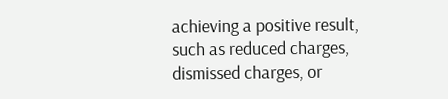achieving a positive result, such as reduced charges, dismissed charges, or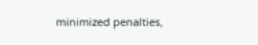minimized penalties,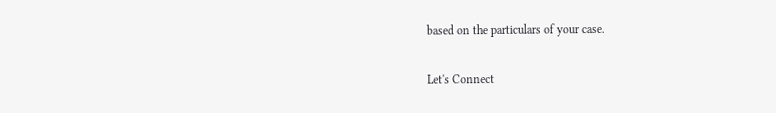based on the particulars of your case.

Let's Connect